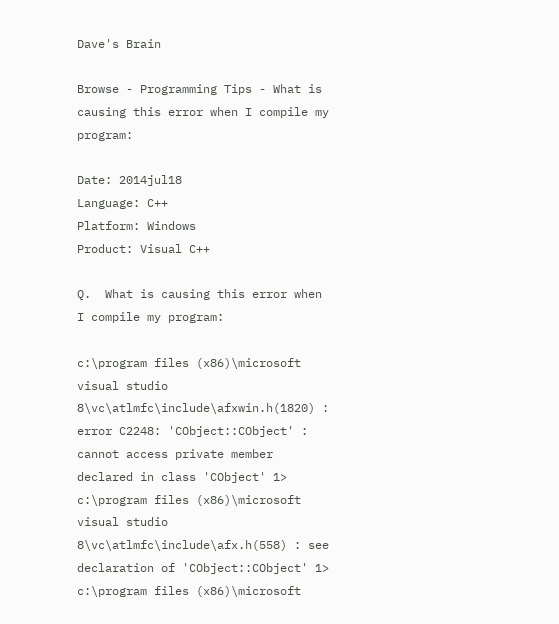Dave's Brain

Browse - Programming Tips - What is causing this error when I compile my program:

Date: 2014jul18
Language: C++
Platform: Windows
Product: Visual C++

Q.  What is causing this error when I compile my program:

c:\program files (x86)\microsoft visual studio 8\vc\atlmfc\include\afxwin.h(1820) : error C2248: 'CObject::CObject' : cannot access private member declared in class 'CObject' 1> c:\program files (x86)\microsoft visual studio 8\vc\atlmfc\include\afx.h(558) : see declaration of 'CObject::CObject' 1> c:\program files (x86)\microsoft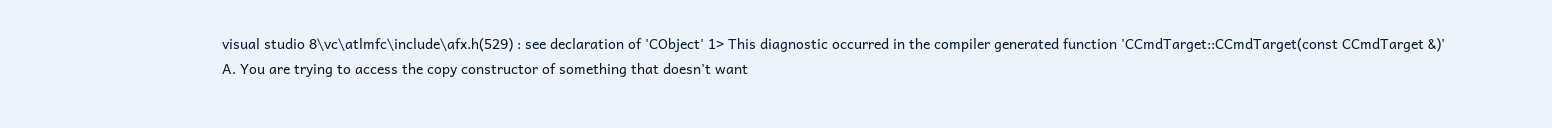visual studio 8\vc\atlmfc\include\afx.h(529) : see declaration of 'CObject' 1> This diagnostic occurred in the compiler generated function 'CCmdTarget::CCmdTarget(const CCmdTarget &)'
A. You are trying to access the copy constructor of something that doesn't want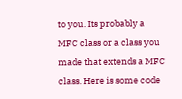to you. Its probably a MFC class or a class you made that extends a MFC class. Here is some code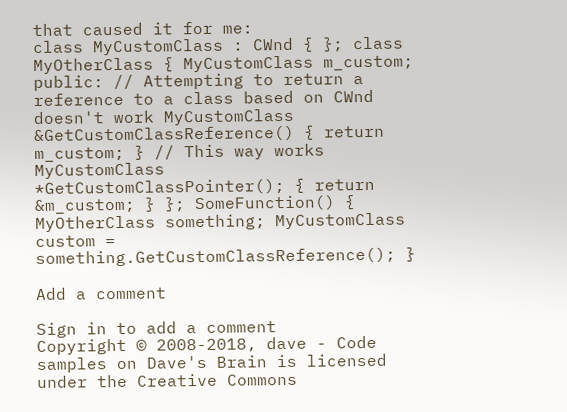that caused it for me:
class MyCustomClass : CWnd { }; class MyOtherClass { MyCustomClass m_custom; public: // Attempting to return a reference to a class based on CWnd doesn't work MyCustomClass &GetCustomClassReference() { return m_custom; } // This way works MyCustomClass *GetCustomClassPointer(); { return &m_custom; } }; SomeFunction() { MyOtherClass something; MyCustomClass custom = something.GetCustomClassReference(); }

Add a comment

Sign in to add a comment
Copyright © 2008-2018, dave - Code samples on Dave's Brain is licensed under the Creative Commons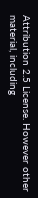Attribution 2.5 License. However other material, including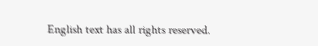English text has all rights reserved.